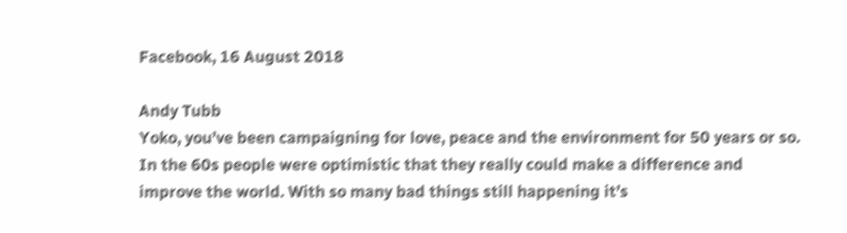Facebook, 16 August 2018

Andy Tubb
Yoko, you’ve been campaigning for love, peace and the environment for 50 years or so. In the 60s people were optimistic that they really could make a difference and improve the world. With so many bad things still happening it’s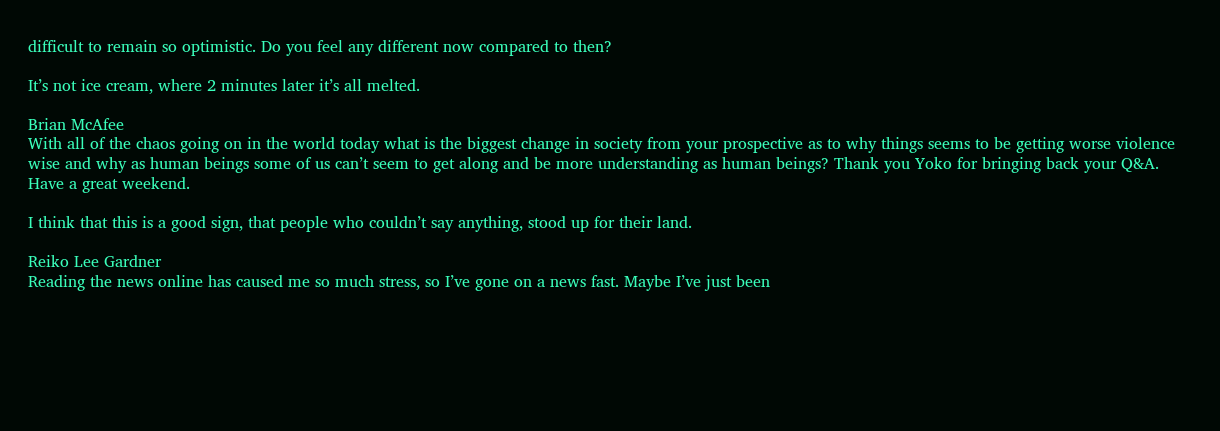difficult to remain so optimistic. Do you feel any different now compared to then?

It’s not ice cream, where 2 minutes later it’s all melted.

Brian McAfee
With all of the chaos going on in the world today what is the biggest change in society from your prospective as to why things seems to be getting worse violence wise and why as human beings some of us can’t seem to get along and be more understanding as human beings? Thank you Yoko for bringing back your Q&A. Have a great weekend.

I think that this is a good sign, that people who couldn’t say anything, stood up for their land.

Reiko Lee Gardner
Reading the news online has caused me so much stress, so I’ve gone on a news fast. Maybe I’ve just been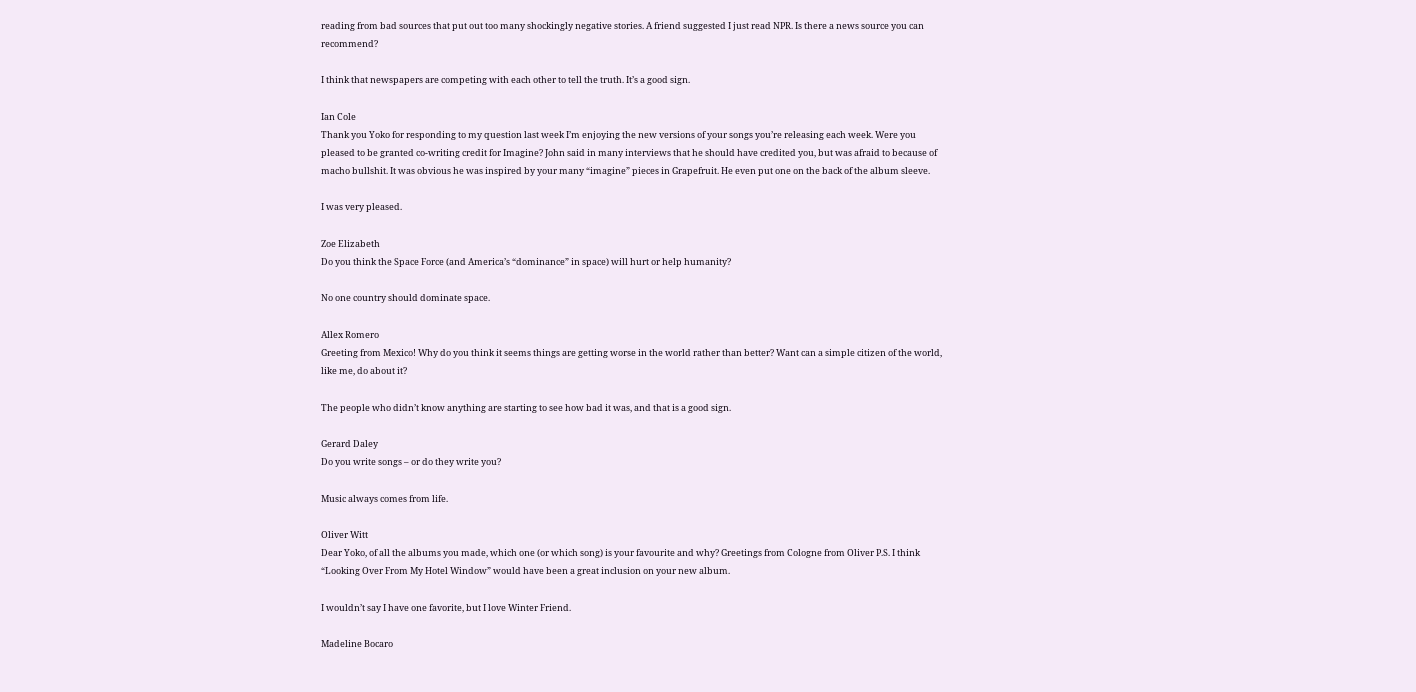reading from bad sources that put out too many shockingly negative stories. A friend suggested I just read NPR. Is there a news source you can recommend?

I think that newspapers are competing with each other to tell the truth. It’s a good sign.

Ian Cole
Thank you Yoko for responding to my question last week I’m enjoying the new versions of your songs you’re releasing each week. Were you pleased to be granted co-writing credit for Imagine? John said in many interviews that he should have credited you, but was afraid to because of macho bullshit. It was obvious he was inspired by your many “imagine” pieces in Grapefruit. He even put one on the back of the album sleeve.

I was very pleased.

Zoe Elizabeth
Do you think the Space Force (and America’s “dominance” in space) will hurt or help humanity?

No one country should dominate space.

Allex Romero
Greeting from Mexico! Why do you think it seems things are getting worse in the world rather than better? Want can a simple citizen of the world, like me, do about it?

The people who didn’t know anything are starting to see how bad it was, and that is a good sign.

Gerard Daley
Do you write songs – or do they write you?

Music always comes from life.

Oliver Witt
Dear Yoko, of all the albums you made, which one (or which song) is your favourite and why? Greetings from Cologne from Oliver P.S. I think “Looking Over From My Hotel Window” would have been a great inclusion on your new album.

I wouldn’t say I have one favorite, but I love Winter Friend.

Madeline Bocaro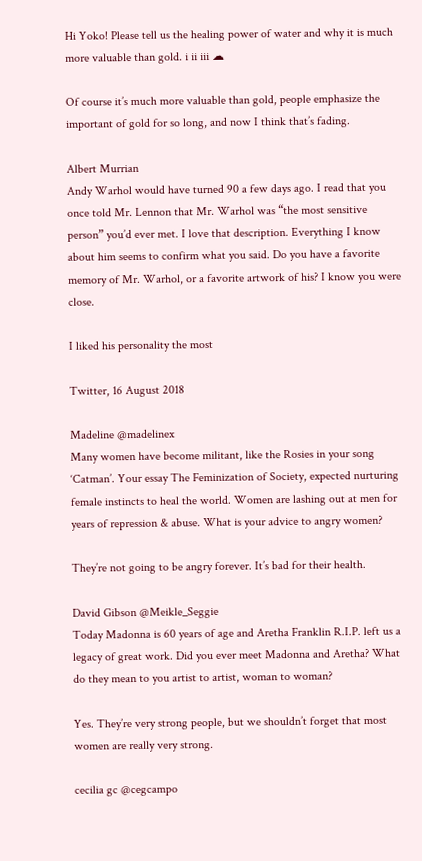Hi Yoko! Please tell us the healing power of water and why it is much more valuable than gold. i ii iii ☁

Of course it’s much more valuable than gold, people emphasize the important of gold for so long, and now I think that’s fading.

Albert Murrian
Andy Warhol would have turned 90 a few days ago. I read that you once told Mr. Lennon that Mr. Warhol was “the most sensitive person” you’d ever met. I love that description. Everything I know about him seems to confirm what you said. Do you have a favorite memory of Mr. Warhol, or a favorite artwork of his? I know you were close.

I liked his personality the most

Twitter, 16 August 2018

Madeline @madelinex
Many women have become militant, like the Rosies in your song ‘Catman’. Your essay The Feminization of Society, expected nurturing female instincts to heal the world. Women are lashing out at men for years of repression & abuse. What is your advice to angry women?

They’re not going to be angry forever. It’s bad for their health.

David Gibson @Meikle_Seggie
Today Madonna is 60 years of age and Aretha Franklin R.I.P. left us a legacy of great work. Did you ever meet Madonna and Aretha? What do they mean to you artist to artist, woman to woman?

Yes. They’re very strong people, but we shouldn’t forget that most women are really very strong.

cecilia gc @cegcampo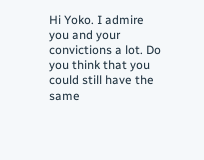Hi Yoko. I admire you and your convictions a lot. Do you think that you could still have the same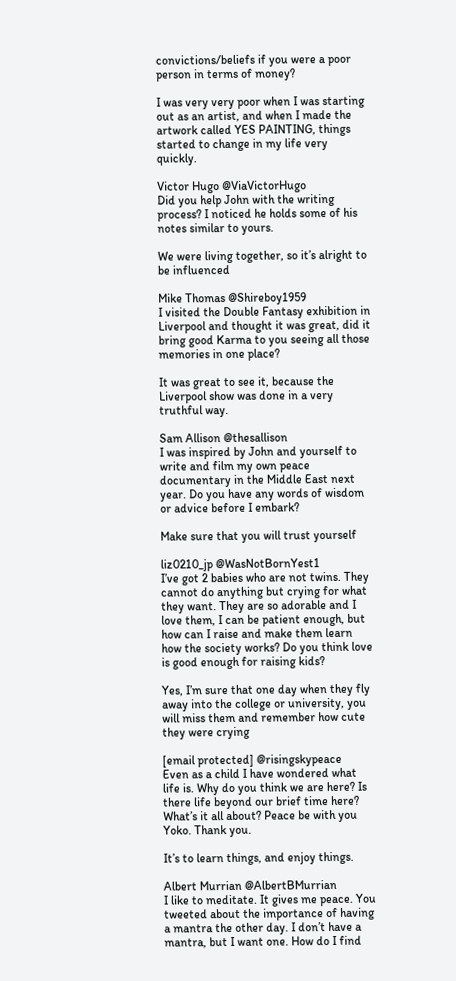convictions/beliefs if you were a poor person in terms of money?

I was very very poor when I was starting out as an artist, and when I made the artwork called YES PAINTING, things started to change in my life very quickly.

Victor Hugo @ViaVictorHugo
Did you help John with the writing process? I noticed he holds some of his notes similar to yours.

We were living together, so it’s alright to be influenced

Mike Thomas @Shireboy1959
I visited the Double Fantasy exhibition in Liverpool and thought it was great, did it bring good Karma to you seeing all those memories in one place?

It was great to see it, because the Liverpool show was done in a very truthful way.

Sam Allison @thesallison
I was inspired by John and yourself to write and film my own peace documentary in the Middle East next year. Do you have any words of wisdom or advice before I embark?

Make sure that you will trust yourself

liz0210_jp @WasNotBornYest1
I’ve got 2 babies who are not twins. They cannot do anything but crying for what they want. They are so adorable and I love them, I can be patient enough, but how can I raise and make them learn how the society works? Do you think love is good enough for raising kids?

Yes, I’m sure that one day when they fly away into the college or university, you will miss them and remember how cute they were crying

[email protected] @risingskypeace
Even as a child I have wondered what life is. Why do you think we are here? Is there life beyond our brief time here? What’s it all about? Peace be with you Yoko. Thank you.

It’s to learn things, and enjoy things.

Albert Murrian @AlbertBMurrian
I like to meditate. It gives me peace. You tweeted about the importance of having a mantra the other day. I don’t have a mantra, but I want one. How do I find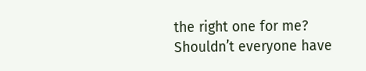the right one for me? Shouldn’t everyone have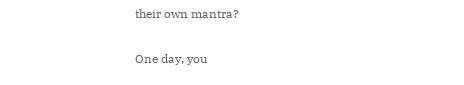their own mantra?

One day, you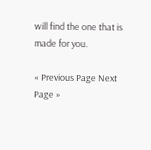will find the one that is made for you.

« Previous Page Next Page »